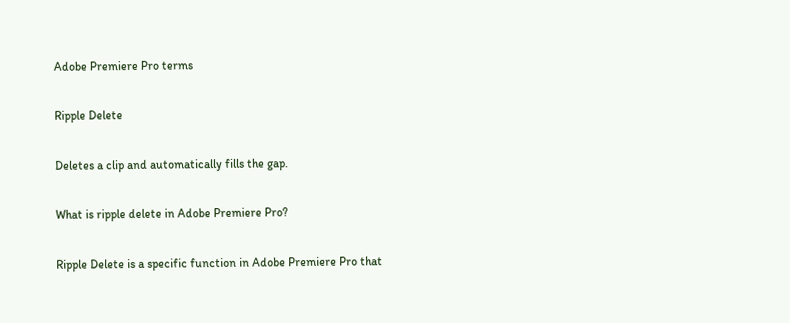Adobe Premiere Pro terms

Ripple Delete

Deletes a clip and automatically fills the gap.

What is ripple delete in Adobe Premiere Pro?

Ripple Delete is a specific function in Adobe Premiere Pro that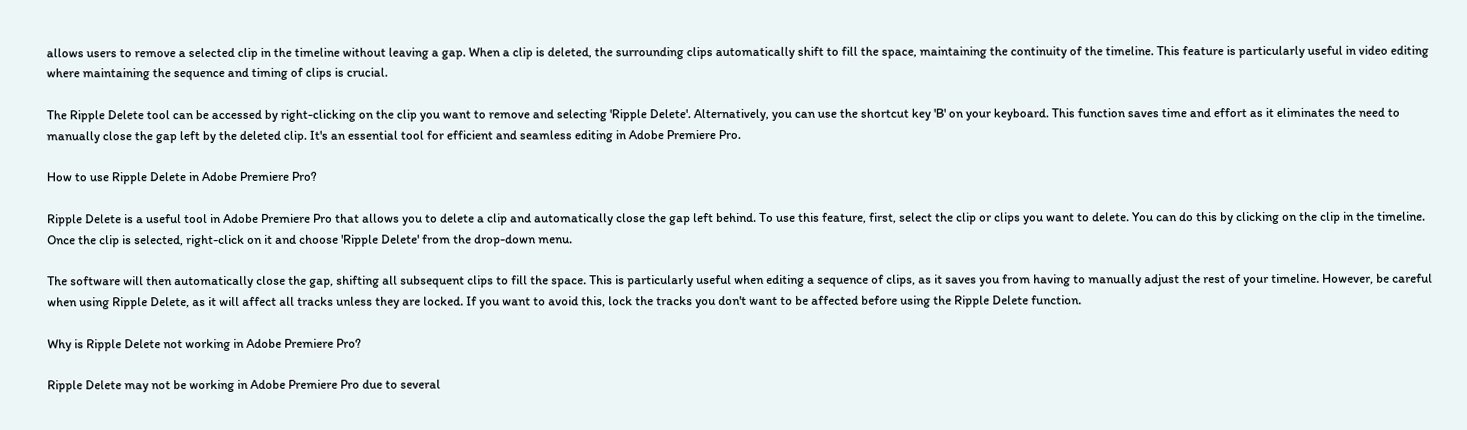allows users to remove a selected clip in the timeline without leaving a gap. When a clip is deleted, the surrounding clips automatically shift to fill the space, maintaining the continuity of the timeline. This feature is particularly useful in video editing where maintaining the sequence and timing of clips is crucial.

The Ripple Delete tool can be accessed by right-clicking on the clip you want to remove and selecting 'Ripple Delete'. Alternatively, you can use the shortcut key 'B' on your keyboard. This function saves time and effort as it eliminates the need to manually close the gap left by the deleted clip. It's an essential tool for efficient and seamless editing in Adobe Premiere Pro.

How to use Ripple Delete in Adobe Premiere Pro?

Ripple Delete is a useful tool in Adobe Premiere Pro that allows you to delete a clip and automatically close the gap left behind. To use this feature, first, select the clip or clips you want to delete. You can do this by clicking on the clip in the timeline. Once the clip is selected, right-click on it and choose 'Ripple Delete' from the drop-down menu.

The software will then automatically close the gap, shifting all subsequent clips to fill the space. This is particularly useful when editing a sequence of clips, as it saves you from having to manually adjust the rest of your timeline. However, be careful when using Ripple Delete, as it will affect all tracks unless they are locked. If you want to avoid this, lock the tracks you don't want to be affected before using the Ripple Delete function.

Why is Ripple Delete not working in Adobe Premiere Pro?

Ripple Delete may not be working in Adobe Premiere Pro due to several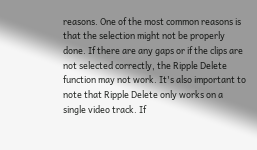reasons. One of the most common reasons is that the selection might not be properly done. If there are any gaps or if the clips are not selected correctly, the Ripple Delete function may not work. It's also important to note that Ripple Delete only works on a single video track. If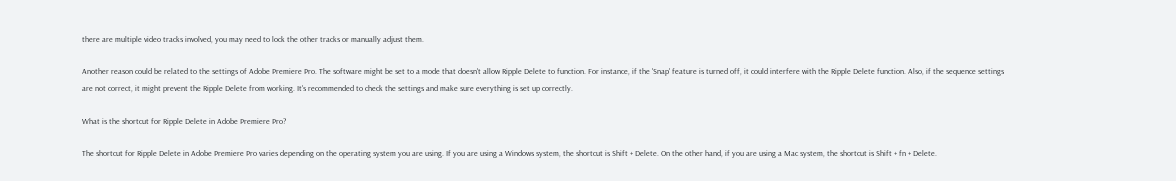there are multiple video tracks involved, you may need to lock the other tracks or manually adjust them.

Another reason could be related to the settings of Adobe Premiere Pro. The software might be set to a mode that doesn't allow Ripple Delete to function. For instance, if the 'Snap' feature is turned off, it could interfere with the Ripple Delete function. Also, if the sequence settings are not correct, it might prevent the Ripple Delete from working. It's recommended to check the settings and make sure everything is set up correctly.

What is the shortcut for Ripple Delete in Adobe Premiere Pro?

The shortcut for Ripple Delete in Adobe Premiere Pro varies depending on the operating system you are using. If you are using a Windows system, the shortcut is Shift + Delete. On the other hand, if you are using a Mac system, the shortcut is Shift + fn + Delete.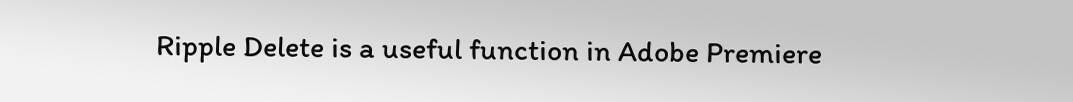Ripple Delete is a useful function in Adobe Premiere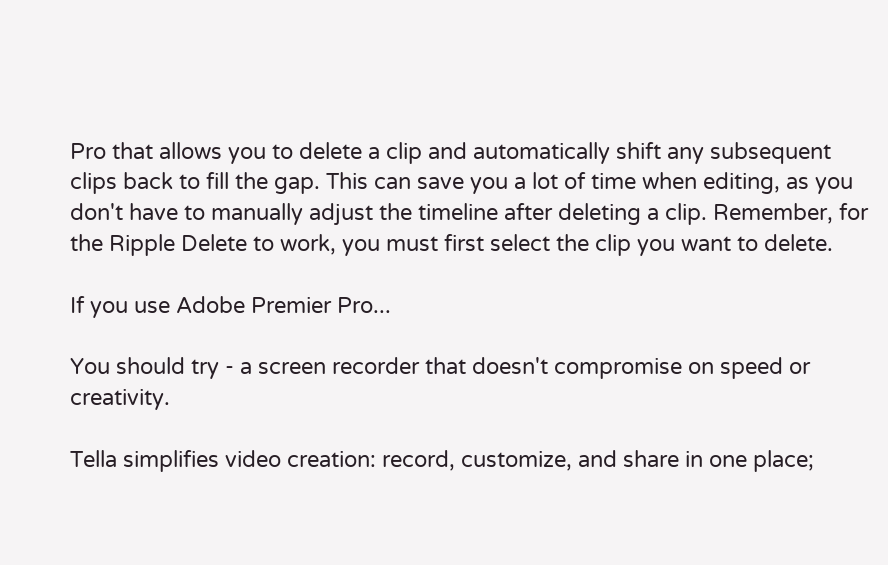Pro that allows you to delete a clip and automatically shift any subsequent clips back to fill the gap. This can save you a lot of time when editing, as you don't have to manually adjust the timeline after deleting a clip. Remember, for the Ripple Delete to work, you must first select the clip you want to delete.

If you use Adobe Premier Pro...

You should try - a screen recorder that doesn't compromise on speed or creativity.

Tella simplifies video creation: record, customize, and share in one place;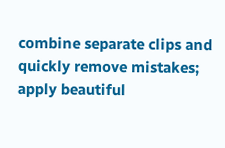combine separate clips and quickly remove mistakes; apply beautiful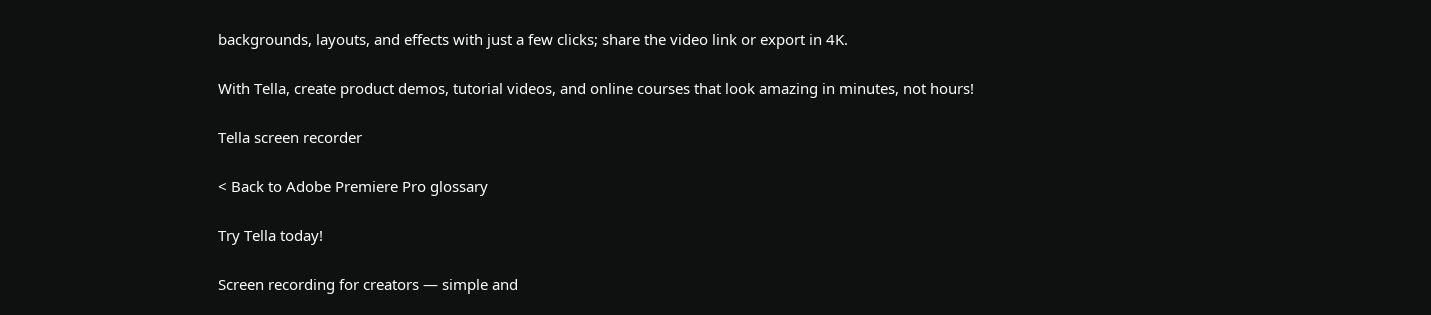backgrounds, layouts, and effects with just a few clicks; share the video link or export in 4K.

With Tella, create product demos, tutorial videos, and online courses that look amazing in minutes, not hours!

Tella screen recorder

< Back to Adobe Premiere Pro glossary

Try Tella today!

Screen recording for creators — simple and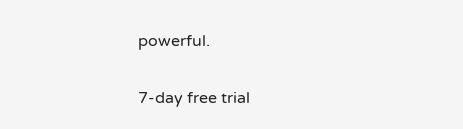powerful.

7-day free trial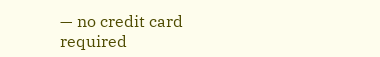— no credit card required